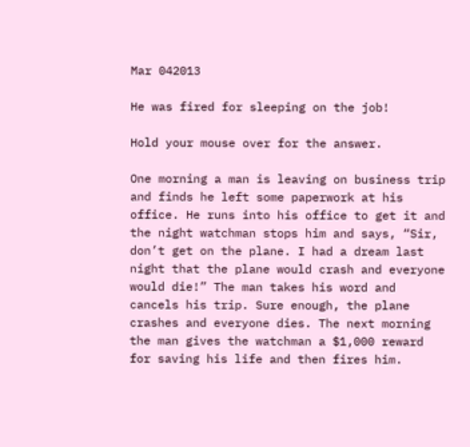Mar 042013

He was fired for sleeping on the job!

Hold your mouse over for the answer.

One morning a man is leaving on business trip and finds he left some paperwork at his office. He runs into his office to get it and the night watchman stops him and says, “Sir, don’t get on the plane. I had a dream last night that the plane would crash and everyone would die!” The man takes his word and cancels his trip. Sure enough, the plane crashes and everyone dies. The next morning the man gives the watchman a $1,000 reward for saving his life and then fires him.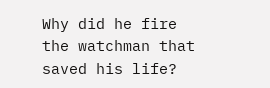Why did he fire the watchman that saved his life?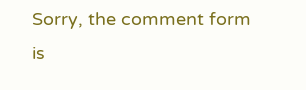Sorry, the comment form is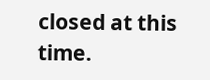closed at this time.